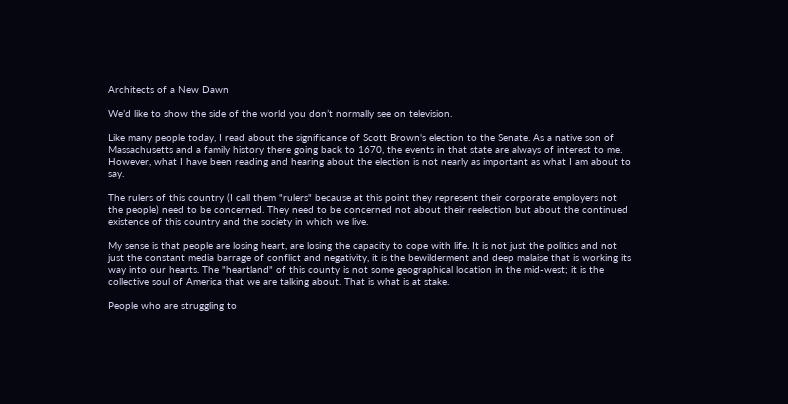Architects of a New Dawn

We’d like to show the side of the world you don’t normally see on television.

Like many people today, I read about the significance of Scott Brown's election to the Senate. As a native son of Massachusetts and a family history there going back to 1670, the events in that state are always of interest to me. However, what I have been reading and hearing about the election is not nearly as important as what I am about to say.

The rulers of this country (I call them "rulers" because at this point they represent their corporate employers not the people) need to be concerned. They need to be concerned not about their reelection but about the continued existence of this country and the society in which we live.

My sense is that people are losing heart, are losing the capacity to cope with life. It is not just the politics and not just the constant media barrage of conflict and negativity, it is the bewilderment and deep malaise that is working its way into our hearts. The "heartland" of this county is not some geographical location in the mid-west; it is the collective soul of America that we are talking about. That is what is at stake.

People who are struggling to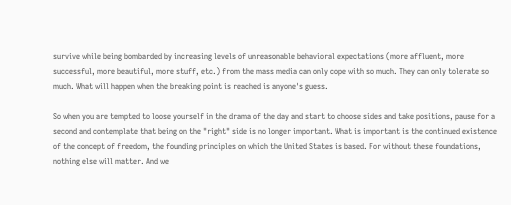survive while being bombarded by increasing levels of unreasonable behavioral expectations (more affluent, more successful, more beautiful, more stuff, etc.) from the mass media can only cope with so much. They can only tolerate so much. What will happen when the breaking point is reached is anyone's guess.

So when you are tempted to loose yourself in the drama of the day and start to choose sides and take positions, pause for a second and contemplate that being on the "right" side is no longer important. What is important is the continued existence of the concept of freedom, the founding principles on which the United States is based. For without these foundations, nothing else will matter. And we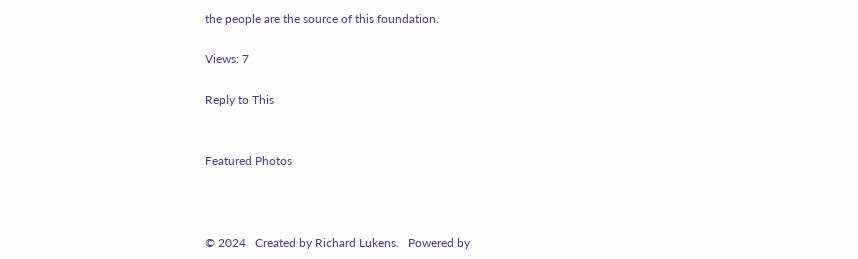the people are the source of this foundation.

Views: 7

Reply to This


Featured Photos



© 2024   Created by Richard Lukens.   Powered by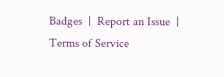Badges  |  Report an Issue  |  Terms of Service